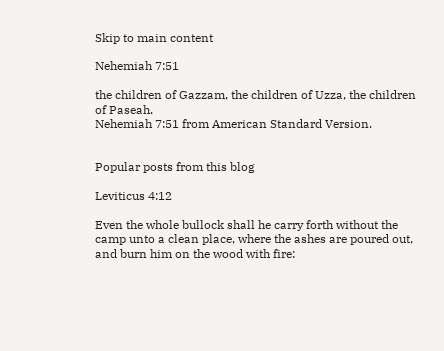Skip to main content

Nehemiah 7:51

the children of Gazzam, the children of Uzza, the children of Paseah.
Nehemiah 7:51 from American Standard Version.


Popular posts from this blog

Leviticus 4:12

Even the whole bullock shall he carry forth without the camp unto a clean place, where the ashes are poured out, and burn him on the wood with fire: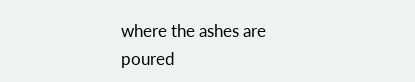where the ashes are poured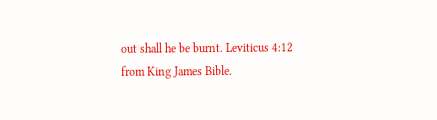out shall he be burnt. Leviticus 4:12 from King James Bible.